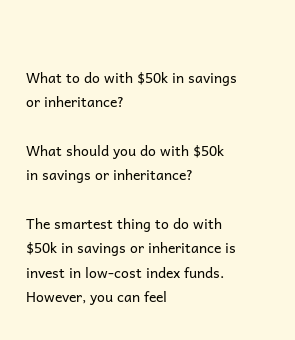What to do with $50k in savings or inheritance?

What should you do with $50k in savings or inheritance?

The smartest thing to do with $50k in savings or inheritance is invest in low-cost index funds. However, you can feel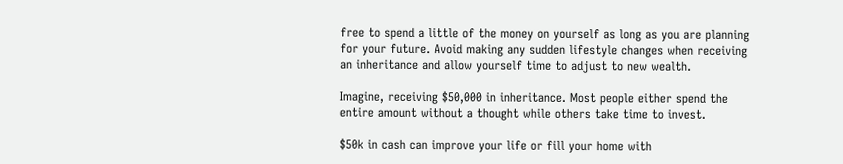free to spend a little of the money on yourself as long as you are planning for your future. Avoid making any sudden lifestyle changes when receiving an inheritance and allow yourself time to adjust to new wealth.

Imagine, receiving $50,000 in inheritance. Most people either spend the entire amount without a thought while others take time to invest.

$50k in cash can improve your life or fill your home with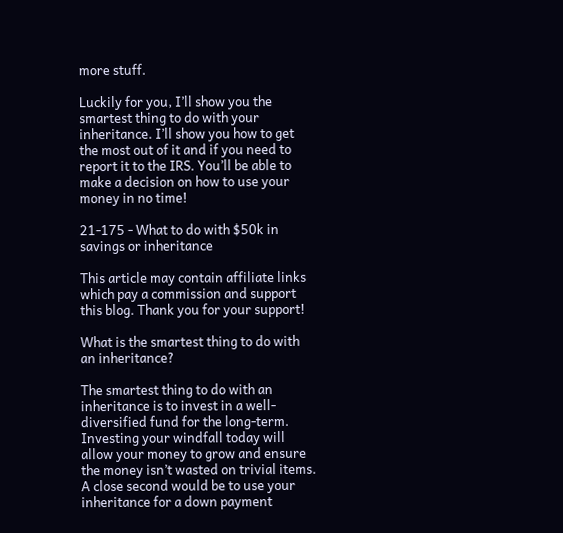more stuff.

Luckily for you, I’ll show you the smartest thing to do with your inheritance. I’ll show you how to get the most out of it and if you need to report it to the IRS. You’ll be able to make a decision on how to use your money in no time!

21-175 - What to do with $50k in savings or inheritance

This article may contain affiliate links which pay a commission and support this blog. Thank you for your support!

What is the smartest thing to do with an inheritance?

The smartest thing to do with an inheritance is to invest in a well-diversified fund for the long-term. Investing your windfall today will allow your money to grow and ensure the money isn’t wasted on trivial items. A close second would be to use your inheritance for a down payment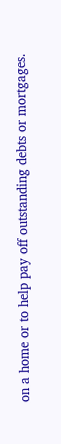on a home or to help pay off outstanding debts or mortgages.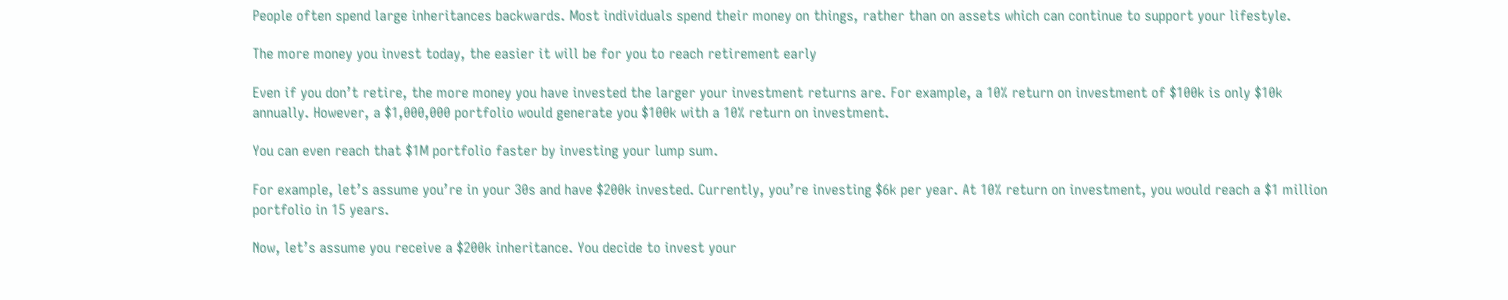People often spend large inheritances backwards. Most individuals spend their money on things, rather than on assets which can continue to support your lifestyle.

The more money you invest today, the easier it will be for you to reach retirement early

Even if you don’t retire, the more money you have invested the larger your investment returns are. For example, a 10% return on investment of $100k is only $10k annually. However, a $1,000,000 portfolio would generate you $100k with a 10% return on investment.

You can even reach that $1M portfolio faster by investing your lump sum.

For example, let’s assume you’re in your 30s and have $200k invested. Currently, you’re investing $6k per year. At 10% return on investment, you would reach a $1 million portfolio in 15 years.

Now, let’s assume you receive a $200k inheritance. You decide to invest your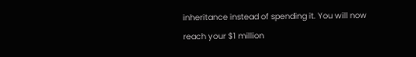inheritance instead of spending it. You will now reach your $1 million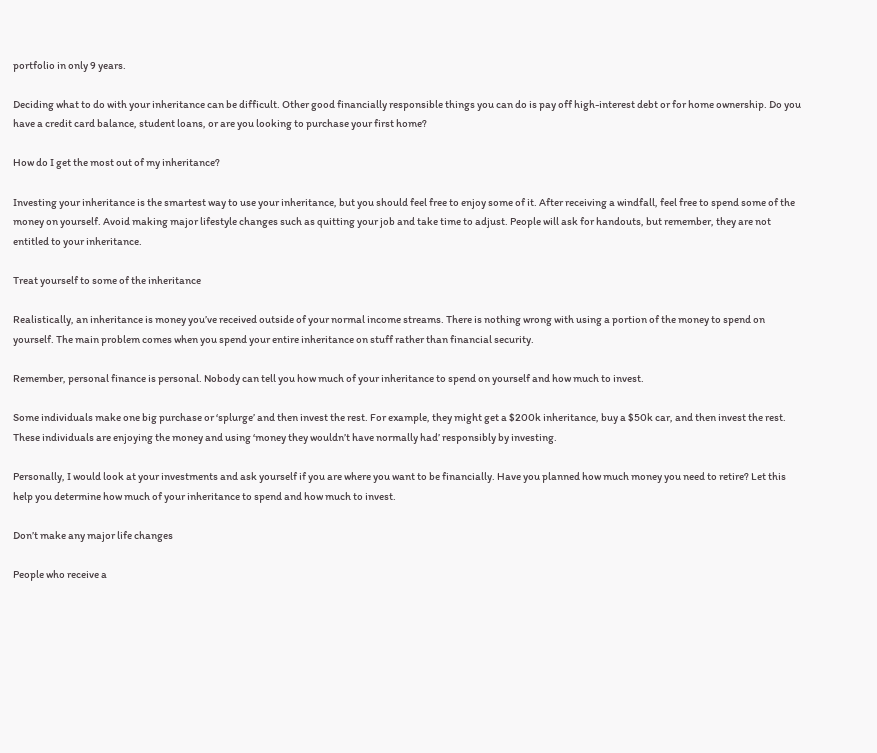portfolio in only 9 years.

Deciding what to do with your inheritance can be difficult. Other good financially responsible things you can do is pay off high-interest debt or for home ownership. Do you have a credit card balance, student loans, or are you looking to purchase your first home?

How do I get the most out of my inheritance?

Investing your inheritance is the smartest way to use your inheritance, but you should feel free to enjoy some of it. After receiving a windfall, feel free to spend some of the money on yourself. Avoid making major lifestyle changes such as quitting your job and take time to adjust. People will ask for handouts, but remember, they are not entitled to your inheritance.

Treat yourself to some of the inheritance

Realistically, an inheritance is money you’ve received outside of your normal income streams. There is nothing wrong with using a portion of the money to spend on yourself. The main problem comes when you spend your entire inheritance on stuff rather than financial security.

Remember, personal finance is personal. Nobody can tell you how much of your inheritance to spend on yourself and how much to invest.

Some individuals make one big purchase or ‘splurge’ and then invest the rest. For example, they might get a $200k inheritance, buy a $50k car, and then invest the rest. These individuals are enjoying the money and using ‘money they wouldn’t have normally had’ responsibly by investing.

Personally, I would look at your investments and ask yourself if you are where you want to be financially. Have you planned how much money you need to retire? Let this help you determine how much of your inheritance to spend and how much to invest.

Don’t make any major life changes

People who receive a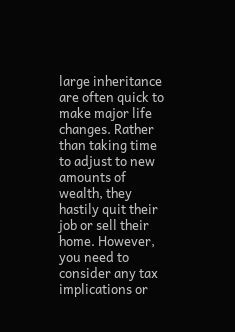large inheritance are often quick to make major life changes. Rather than taking time to adjust to new amounts of wealth, they hastily quit their job or sell their home. However, you need to consider any tax implications or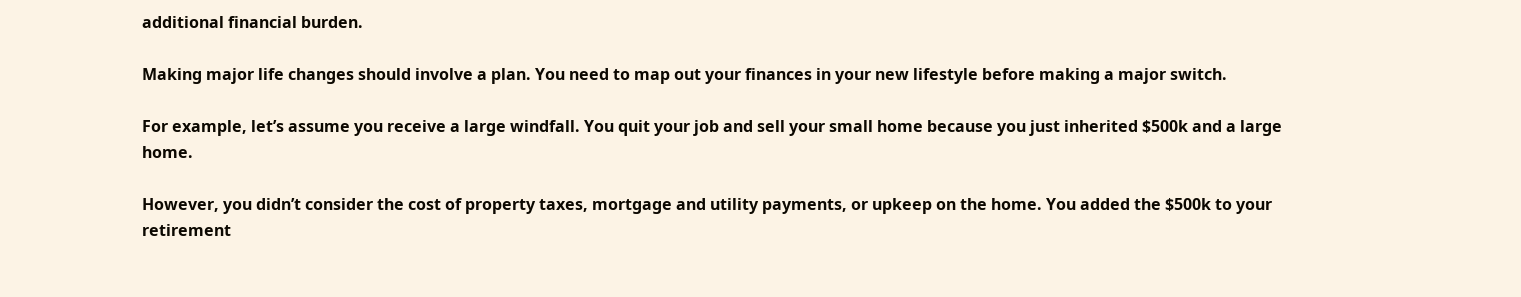additional financial burden.

Making major life changes should involve a plan. You need to map out your finances in your new lifestyle before making a major switch.

For example, let’s assume you receive a large windfall. You quit your job and sell your small home because you just inherited $500k and a large home.

However, you didn’t consider the cost of property taxes, mortgage and utility payments, or upkeep on the home. You added the $500k to your retirement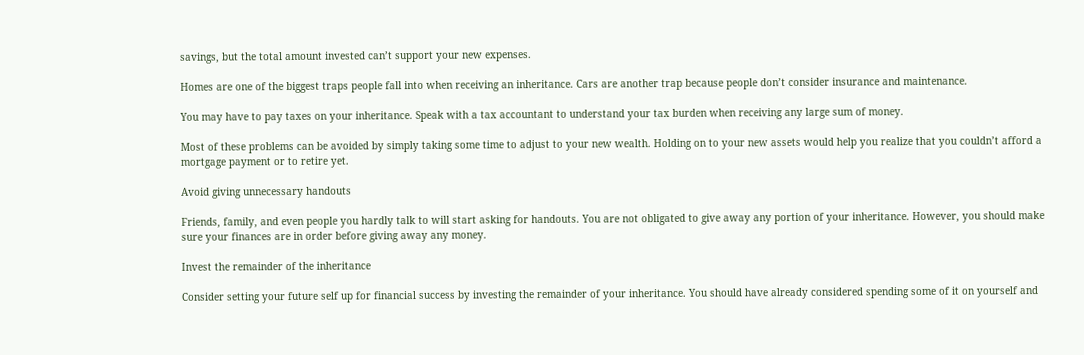savings, but the total amount invested can’t support your new expenses.

Homes are one of the biggest traps people fall into when receiving an inheritance. Cars are another trap because people don’t consider insurance and maintenance.

You may have to pay taxes on your inheritance. Speak with a tax accountant to understand your tax burden when receiving any large sum of money.

Most of these problems can be avoided by simply taking some time to adjust to your new wealth. Holding on to your new assets would help you realize that you couldn’t afford a mortgage payment or to retire yet.

Avoid giving unnecessary handouts

Friends, family, and even people you hardly talk to will start asking for handouts. You are not obligated to give away any portion of your inheritance. However, you should make sure your finances are in order before giving away any money.

Invest the remainder of the inheritance

Consider setting your future self up for financial success by investing the remainder of your inheritance. You should have already considered spending some of it on yourself and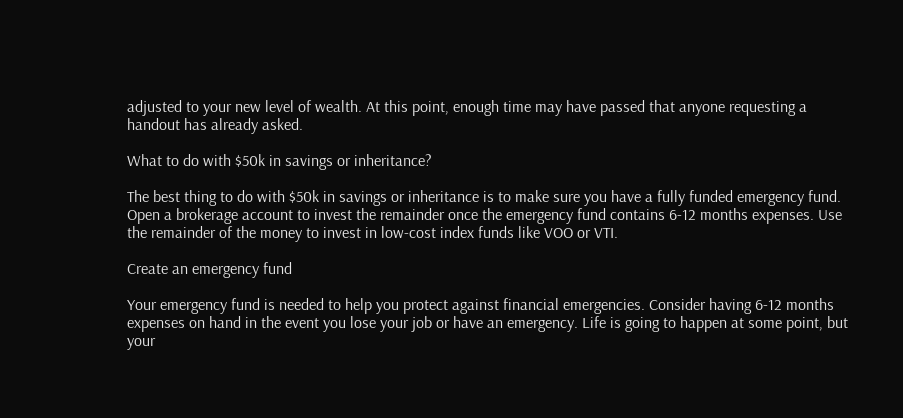adjusted to your new level of wealth. At this point, enough time may have passed that anyone requesting a handout has already asked.

What to do with $50k in savings or inheritance?

The best thing to do with $50k in savings or inheritance is to make sure you have a fully funded emergency fund. Open a brokerage account to invest the remainder once the emergency fund contains 6-12 months expenses. Use the remainder of the money to invest in low-cost index funds like VOO or VTI.

Create an emergency fund

Your emergency fund is needed to help you protect against financial emergencies. Consider having 6-12 months expenses on hand in the event you lose your job or have an emergency. Life is going to happen at some point, but your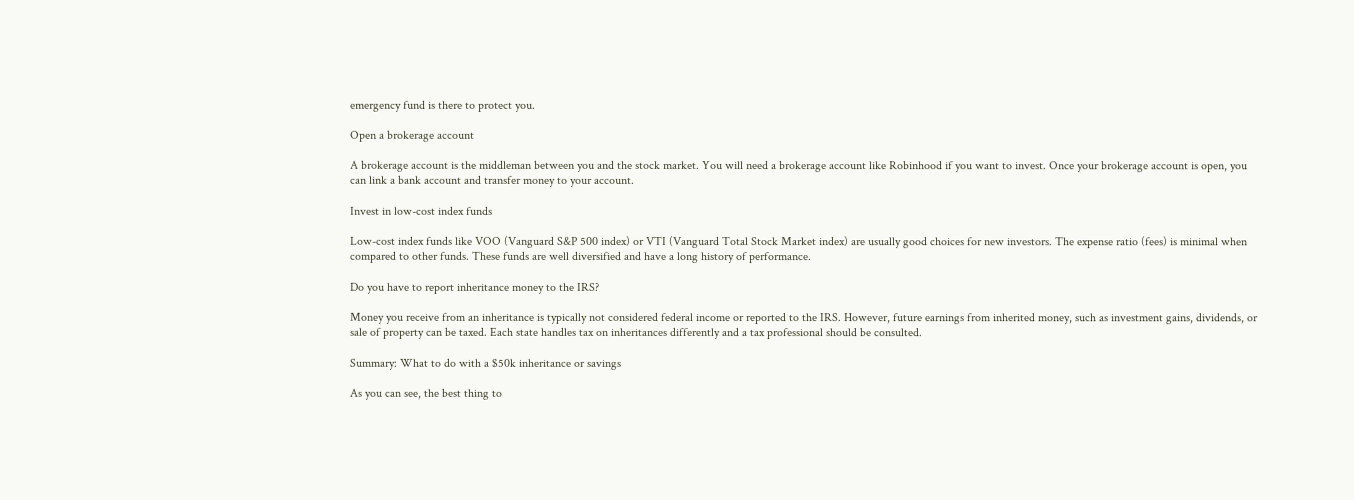emergency fund is there to protect you.

Open a brokerage account

A brokerage account is the middleman between you and the stock market. You will need a brokerage account like Robinhood if you want to invest. Once your brokerage account is open, you can link a bank account and transfer money to your account.

Invest in low-cost index funds

Low-cost index funds like VOO (Vanguard S&P 500 index) or VTI (Vanguard Total Stock Market index) are usually good choices for new investors. The expense ratio (fees) is minimal when compared to other funds. These funds are well diversified and have a long history of performance.

Do you have to report inheritance money to the IRS?

Money you receive from an inheritance is typically not considered federal income or reported to the IRS. However, future earnings from inherited money, such as investment gains, dividends, or sale of property can be taxed. Each state handles tax on inheritances differently and a tax professional should be consulted.

Summary: What to do with a $50k inheritance or savings

As you can see, the best thing to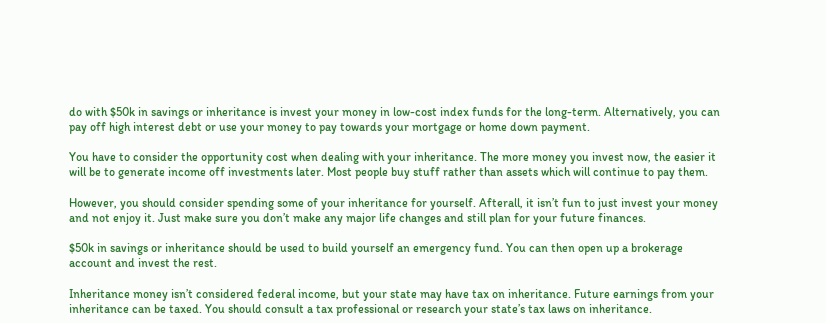do with $50k in savings or inheritance is invest your money in low-cost index funds for the long-term. Alternatively, you can pay off high interest debt or use your money to pay towards your mortgage or home down payment.

You have to consider the opportunity cost when dealing with your inheritance. The more money you invest now, the easier it will be to generate income off investments later. Most people buy stuff rather than assets which will continue to pay them.

However, you should consider spending some of your inheritance for yourself. Afterall, it isn’t fun to just invest your money and not enjoy it. Just make sure you don’t make any major life changes and still plan for your future finances.

$50k in savings or inheritance should be used to build yourself an emergency fund. You can then open up a brokerage account and invest the rest.

Inheritance money isn’t considered federal income, but your state may have tax on inheritance. Future earnings from your inheritance can be taxed. You should consult a tax professional or research your state’s tax laws on inheritance.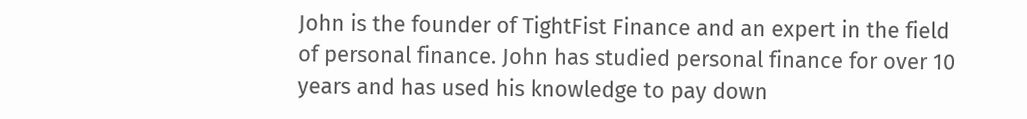John is the founder of TightFist Finance and an expert in the field of personal finance. John has studied personal finance for over 10 years and has used his knowledge to pay down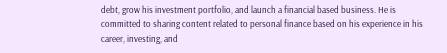debt, grow his investment portfolio, and launch a financial based business. He is committed to sharing content related to personal finance based on his experience in his career, investing, and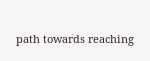path towards reaching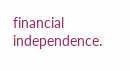financial independence.